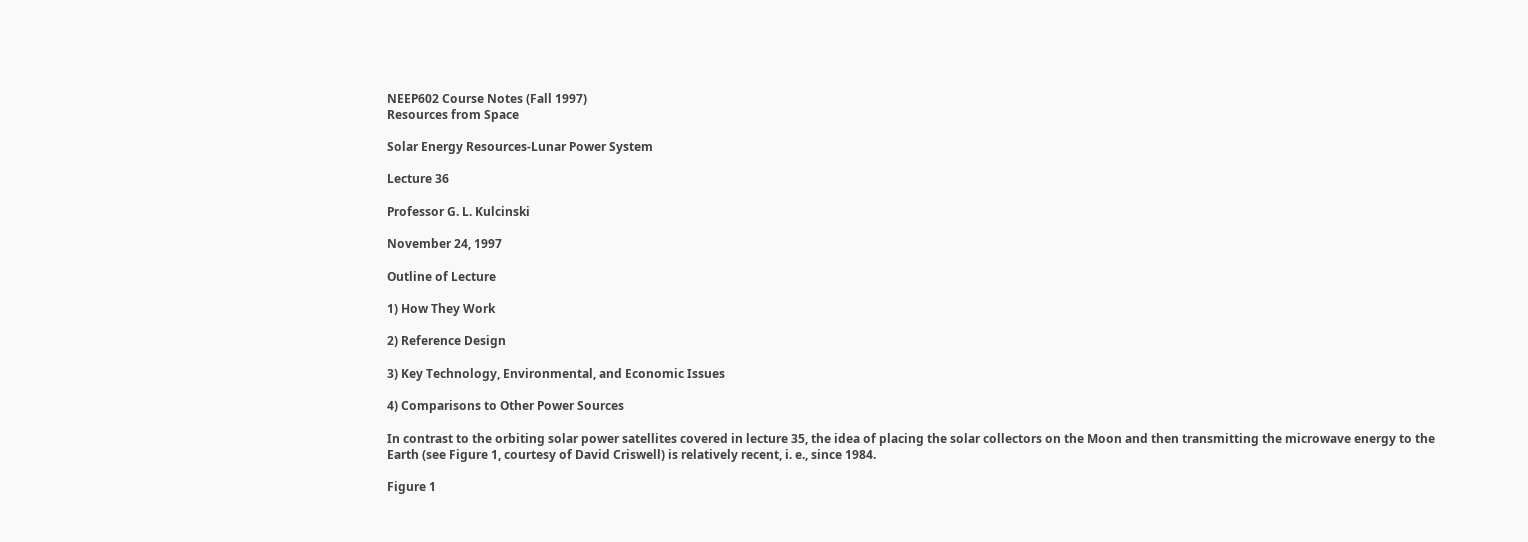NEEP602 Course Notes (Fall 1997)
Resources from Space

Solar Energy Resources-Lunar Power System

Lecture 36

Professor G. L. Kulcinski

November 24, 1997

Outline of Lecture

1) How They Work

2) Reference Design

3) Key Technology, Environmental, and Economic Issues

4) Comparisons to Other Power Sources

In contrast to the orbiting solar power satellites covered in lecture 35, the idea of placing the solar collectors on the Moon and then transmitting the microwave energy to the Earth (see Figure 1, courtesy of David Criswell) is relatively recent, i. e., since 1984.

Figure 1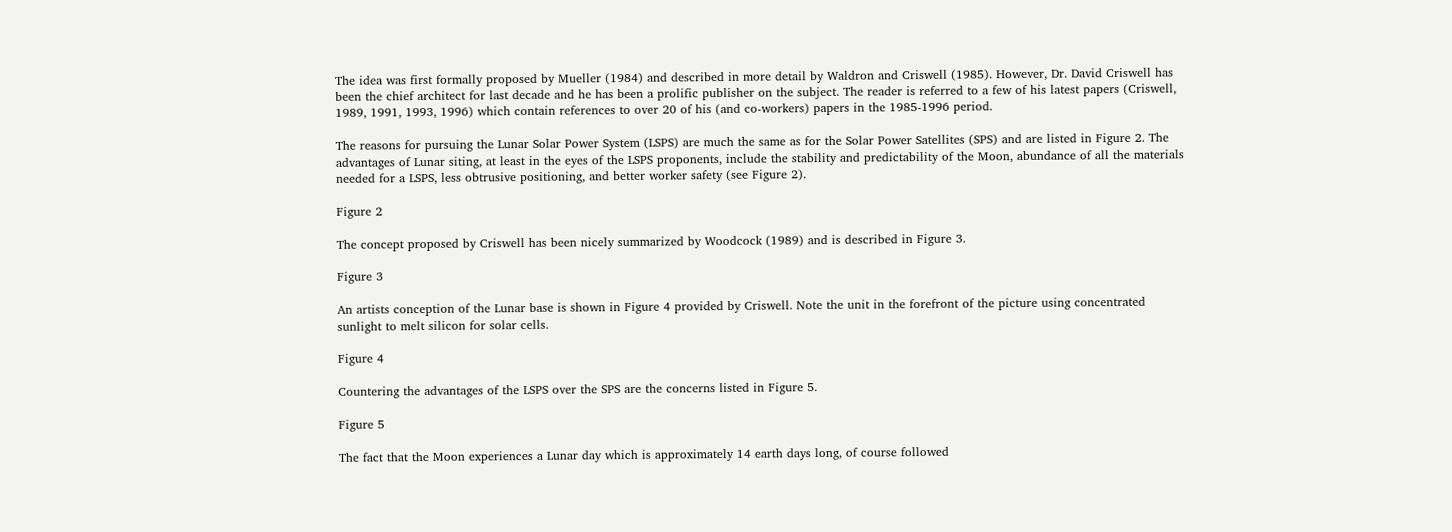The idea was first formally proposed by Mueller (1984) and described in more detail by Waldron and Criswell (1985). However, Dr. David Criswell has been the chief architect for last decade and he has been a prolific publisher on the subject. The reader is referred to a few of his latest papers (Criswell, 1989, 1991, 1993, 1996) which contain references to over 20 of his (and co-workers) papers in the 1985-1996 period.

The reasons for pursuing the Lunar Solar Power System (LSPS) are much the same as for the Solar Power Satellites (SPS) and are listed in Figure 2. The advantages of Lunar siting, at least in the eyes of the LSPS proponents, include the stability and predictability of the Moon, abundance of all the materials needed for a LSPS, less obtrusive positioning, and better worker safety (see Figure 2).

Figure 2

The concept proposed by Criswell has been nicely summarized by Woodcock (1989) and is described in Figure 3.

Figure 3

An artists conception of the Lunar base is shown in Figure 4 provided by Criswell. Note the unit in the forefront of the picture using concentrated sunlight to melt silicon for solar cells.

Figure 4

Countering the advantages of the LSPS over the SPS are the concerns listed in Figure 5.

Figure 5

The fact that the Moon experiences a Lunar day which is approximately 14 earth days long, of course followed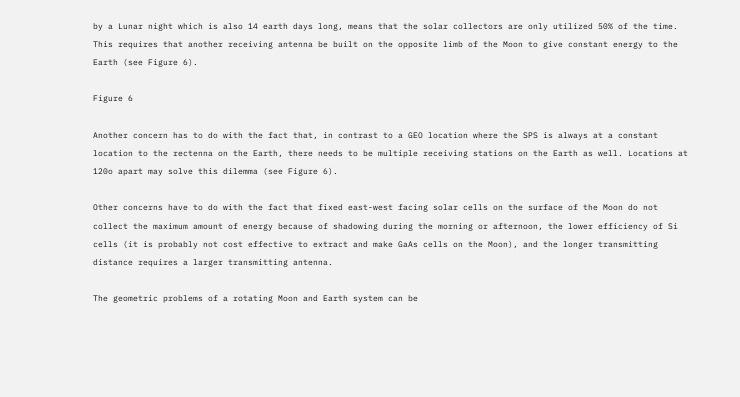by a Lunar night which is also 14 earth days long, means that the solar collectors are only utilized 50% of the time. This requires that another receiving antenna be built on the opposite limb of the Moon to give constant energy to the Earth (see Figure 6).

Figure 6

Another concern has to do with the fact that, in contrast to a GEO location where the SPS is always at a constant location to the rectenna on the Earth, there needs to be multiple receiving stations on the Earth as well. Locations at 120o apart may solve this dilemma (see Figure 6).

Other concerns have to do with the fact that fixed east-west facing solar cells on the surface of the Moon do not collect the maximum amount of energy because of shadowing during the morning or afternoon, the lower efficiency of Si cells (it is probably not cost effective to extract and make GaAs cells on the Moon), and the longer transmitting distance requires a larger transmitting antenna.

The geometric problems of a rotating Moon and Earth system can be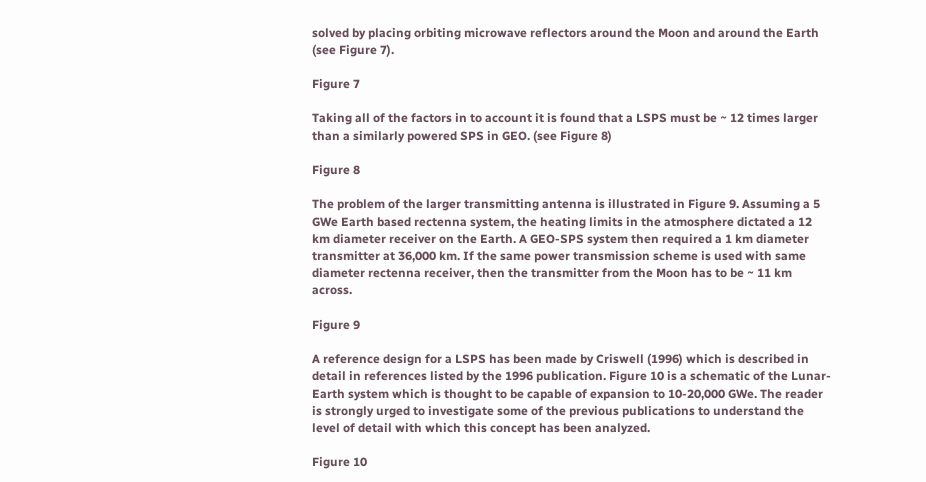solved by placing orbiting microwave reflectors around the Moon and around the Earth (see Figure 7).

Figure 7

Taking all of the factors in to account it is found that a LSPS must be ~ 12 times larger than a similarly powered SPS in GEO. (see Figure 8)

Figure 8

The problem of the larger transmitting antenna is illustrated in Figure 9. Assuming a 5 GWe Earth based rectenna system, the heating limits in the atmosphere dictated a 12 km diameter receiver on the Earth. A GEO-SPS system then required a 1 km diameter transmitter at 36,000 km. If the same power transmission scheme is used with same diameter rectenna receiver, then the transmitter from the Moon has to be ~ 11 km across.

Figure 9

A reference design for a LSPS has been made by Criswell (1996) which is described in detail in references listed by the 1996 publication. Figure 10 is a schematic of the Lunar-Earth system which is thought to be capable of expansion to 10-20,000 GWe. The reader is strongly urged to investigate some of the previous publications to understand the level of detail with which this concept has been analyzed.

Figure 10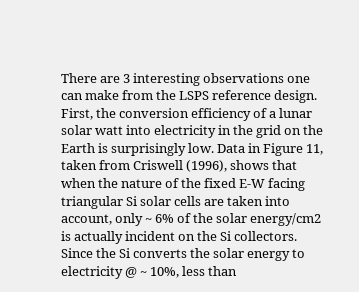There are 3 interesting observations one can make from the LSPS reference design. First, the conversion efficiency of a lunar solar watt into electricity in the grid on the Earth is surprisingly low. Data in Figure 11, taken from Criswell (1996), shows that when the nature of the fixed E-W facing triangular Si solar cells are taken into account, only ~ 6% of the solar energy/cm2 is actually incident on the Si collectors. Since the Si converts the solar energy to electricity @ ~ 10%, less than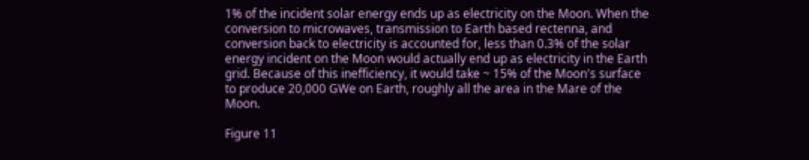1% of the incident solar energy ends up as electricity on the Moon. When the conversion to microwaves, transmission to Earth based rectenna, and conversion back to electricity is accounted for, less than 0.3% of the solar energy incident on the Moon would actually end up as electricity in the Earth grid. Because of this inefficiency, it would take ~ 15% of the Moon's surface to produce 20,000 GWe on Earth, roughly all the area in the Mare of the Moon.

Figure 11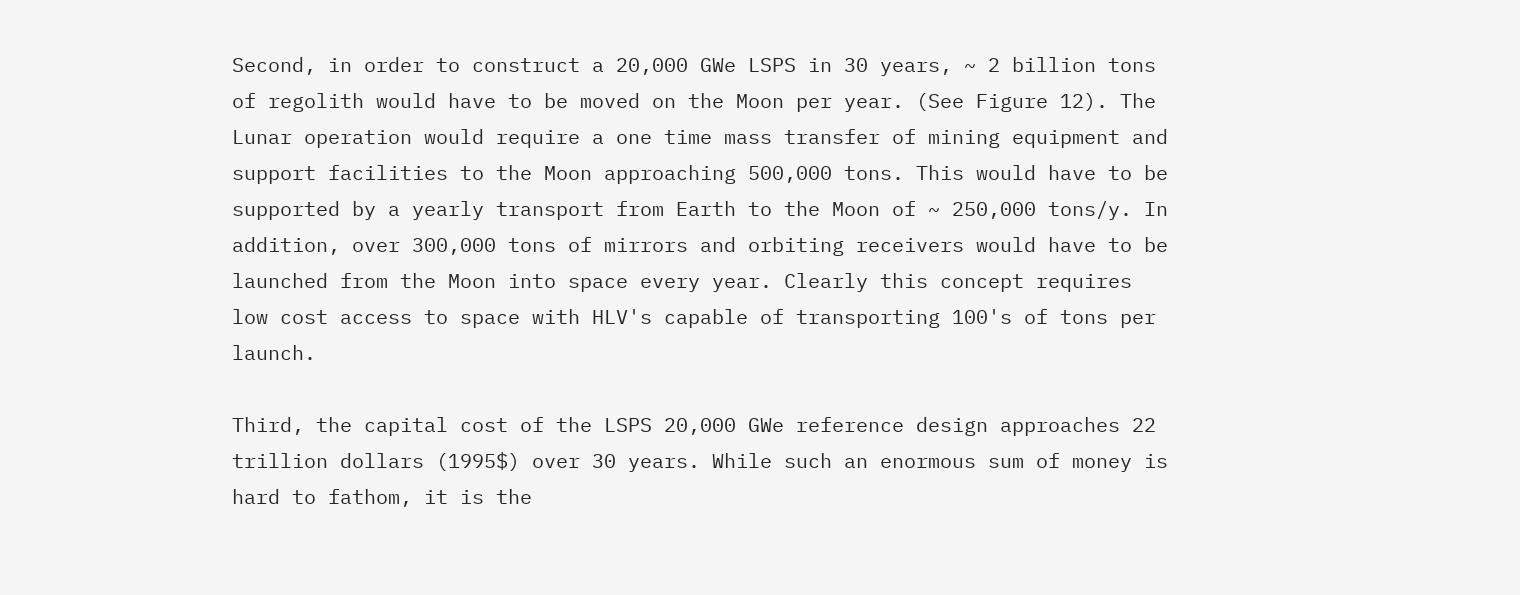Second, in order to construct a 20,000 GWe LSPS in 30 years, ~ 2 billion tons of regolith would have to be moved on the Moon per year. (See Figure 12). The Lunar operation would require a one time mass transfer of mining equipment and support facilities to the Moon approaching 500,000 tons. This would have to be supported by a yearly transport from Earth to the Moon of ~ 250,000 tons/y. In addition, over 300,000 tons of mirrors and orbiting receivers would have to be launched from the Moon into space every year. Clearly this concept requires low cost access to space with HLV's capable of transporting 100's of tons per launch.

Third, the capital cost of the LSPS 20,000 GWe reference design approaches 22 trillion dollars (1995$) over 30 years. While such an enormous sum of money is hard to fathom, it is the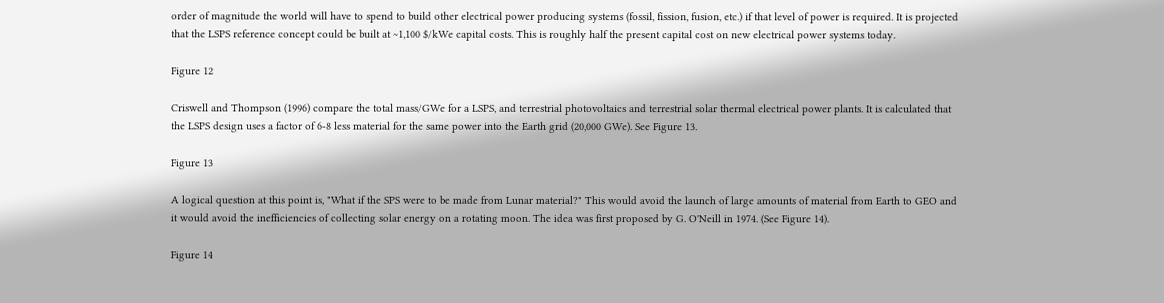order of magnitude the world will have to spend to build other electrical power producing systems (fossil, fission, fusion, etc.) if that level of power is required. It is projected that the LSPS reference concept could be built at ~1,100 $/kWe capital costs. This is roughly half the present capital cost on new electrical power systems today.

Figure 12

Criswell and Thompson (1996) compare the total mass/GWe for a LSPS, and terrestrial photovoltaics and terrestrial solar thermal electrical power plants. It is calculated that the LSPS design uses a factor of 6-8 less material for the same power into the Earth grid (20,000 GWe). See Figure 13.

Figure 13

A logical question at this point is, "What if the SPS were to be made from Lunar material?" This would avoid the launch of large amounts of material from Earth to GEO and it would avoid the inefficiencies of collecting solar energy on a rotating moon. The idea was first proposed by G. O'Neill in 1974. (See Figure 14).

Figure 14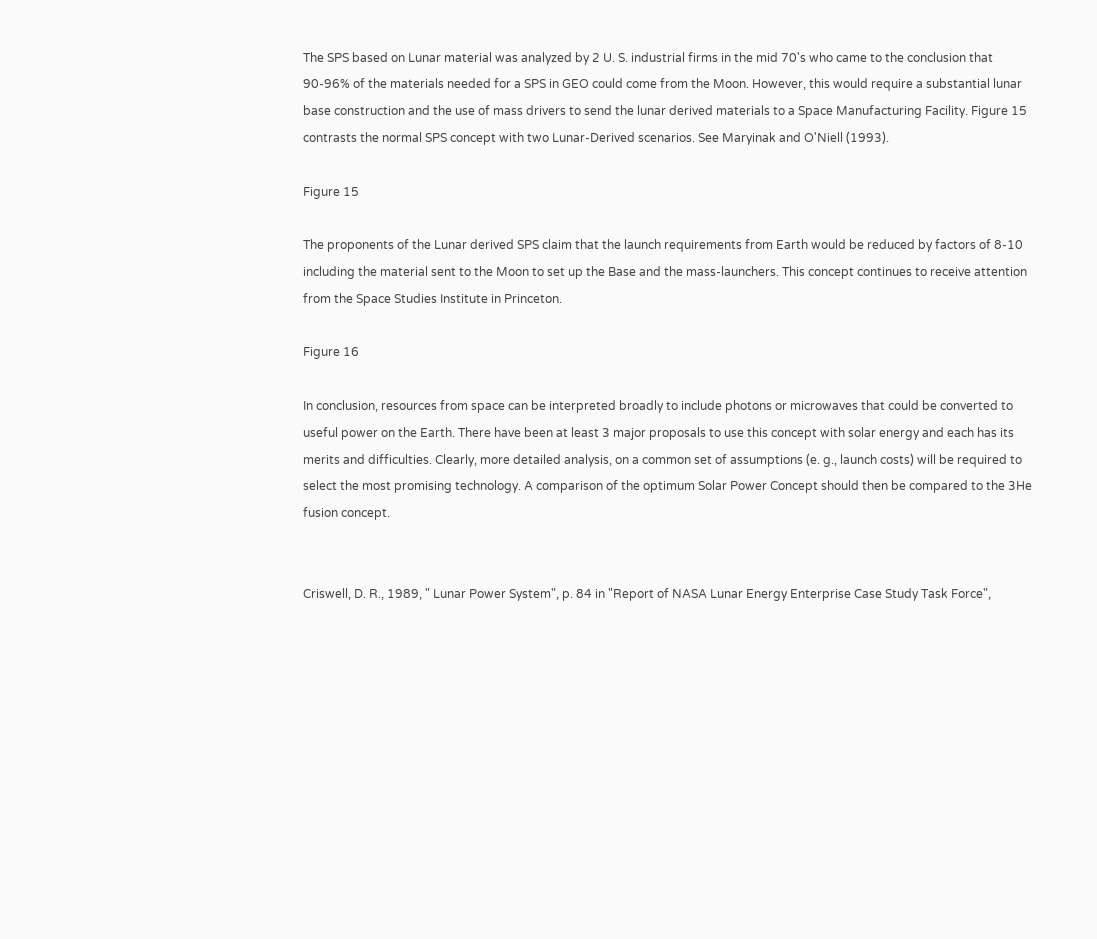The SPS based on Lunar material was analyzed by 2 U. S. industrial firms in the mid 70's who came to the conclusion that 90-96% of the materials needed for a SPS in GEO could come from the Moon. However, this would require a substantial lunar base construction and the use of mass drivers to send the lunar derived materials to a Space Manufacturing Facility. Figure 15 contrasts the normal SPS concept with two Lunar-Derived scenarios. See Maryinak and O'Niell (1993).

Figure 15

The proponents of the Lunar derived SPS claim that the launch requirements from Earth would be reduced by factors of 8-10 including the material sent to the Moon to set up the Base and the mass-launchers. This concept continues to receive attention from the Space Studies Institute in Princeton.

Figure 16

In conclusion, resources from space can be interpreted broadly to include photons or microwaves that could be converted to useful power on the Earth. There have been at least 3 major proposals to use this concept with solar energy and each has its merits and difficulties. Clearly, more detailed analysis, on a common set of assumptions (e. g., launch costs) will be required to select the most promising technology. A comparison of the optimum Solar Power Concept should then be compared to the 3He fusion concept.


Criswell, D. R., 1989, " Lunar Power System", p. 84 in "Report of NASA Lunar Energy Enterprise Case Study Task Force",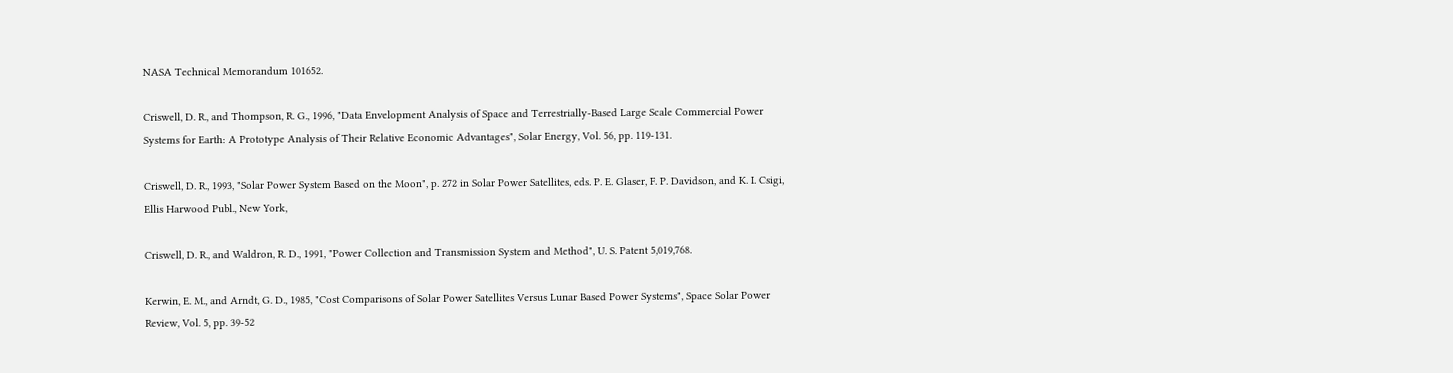NASA Technical Memorandum 101652.

Criswell, D. R., and Thompson, R. G., 1996, "Data Envelopment Analysis of Space and Terrestrially-Based Large Scale Commercial Power Systems for Earth: A Prototype Analysis of Their Relative Economic Advantages", Solar Energy, Vol. 56, pp. 119-131.

Criswell, D. R., 1993, "Solar Power System Based on the Moon", p. 272 in Solar Power Satellites, eds. P. E. Glaser, F. P. Davidson, and K. I. Csigi, Ellis Harwood Publ., New York,

Criswell, D. R., and Waldron, R. D., 1991, "Power Collection and Transmission System and Method", U. S. Patent 5,019,768.

Kerwin, E. M., and Arndt, G. D., 1985, "Cost Comparisons of Solar Power Satellites Versus Lunar Based Power Systems", Space Solar Power Review, Vol. 5, pp. 39-52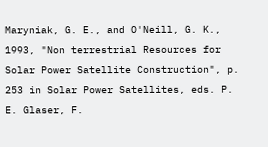Maryniak, G. E., and O'Neill, G. K., 1993, "Non terrestrial Resources for Solar Power Satellite Construction", p. 253 in Solar Power Satellites, eds. P. E. Glaser, F.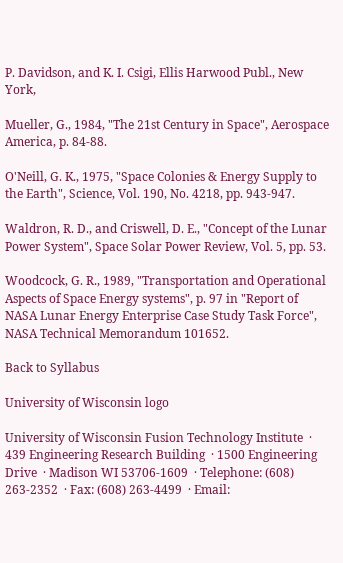P. Davidson, and K. I. Csigi, Ellis Harwood Publ., New York,

Mueller, G., 1984, "The 21st Century in Space", Aerospace America, p. 84-88.

O'Neill, G. K., 1975, "Space Colonies & Energy Supply to the Earth", Science, Vol. 190, No. 4218, pp. 943-947.

Waldron, R. D., and Criswell, D. E., "Concept of the Lunar Power System", Space Solar Power Review, Vol. 5, pp. 53.

Woodcock, G. R., 1989, "Transportation and Operational Aspects of Space Energy systems", p. 97 in "Report of NASA Lunar Energy Enterprise Case Study Task Force", NASA Technical Memorandum 101652.

Back to Syllabus

University of Wisconsin logo

University of Wisconsin Fusion Technology Institute  · 439 Engineering Research Building  · 1500 Engineering Drive  · Madison WI 53706-1609  · Telephone: (608) 263-2352  · Fax: (608) 263-4499  · Email: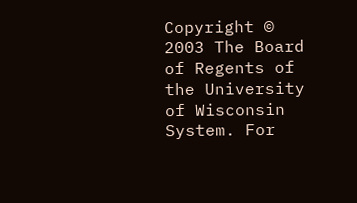Copyright © 2003 The Board of Regents of the University of Wisconsin System. For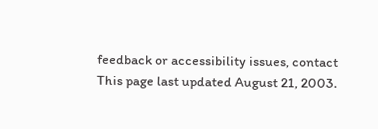feedback or accessibility issues, contact
This page last updated August 21, 2003.